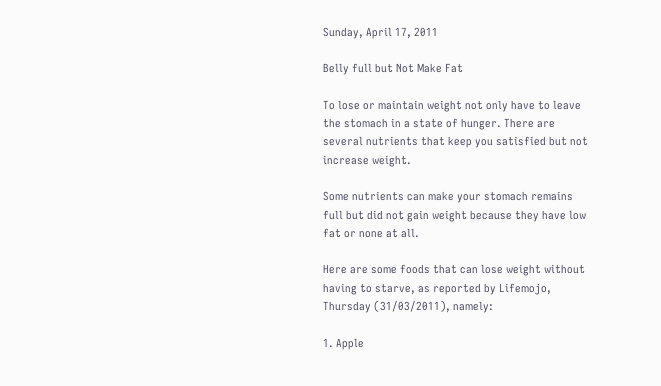Sunday, April 17, 2011

Belly full but Not Make Fat

To lose or maintain weight not only have to leave the stomach in a state of hunger. There are several nutrients that keep you satisfied but not increase weight.

Some nutrients can make your stomach remains full but did not gain weight because they have low fat or none at all.

Here are some foods that can lose weight without having to starve, as reported by Lifemojo, Thursday (31/03/2011), namely:

1. Apple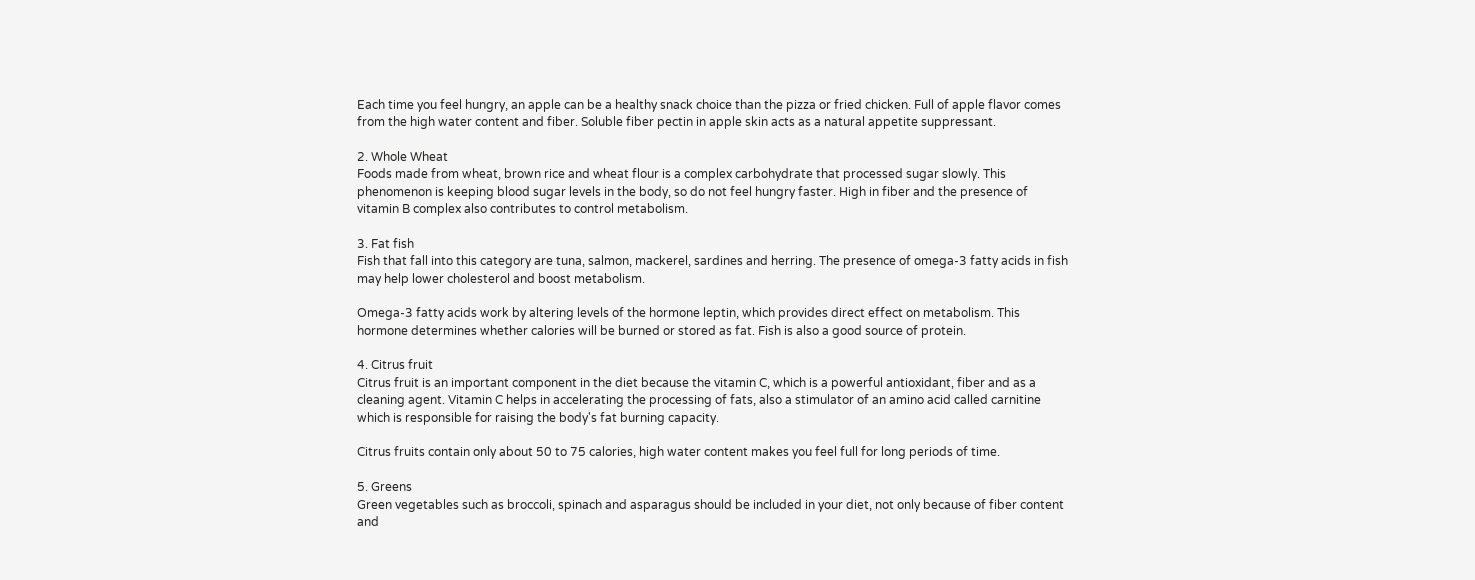Each time you feel hungry, an apple can be a healthy snack choice than the pizza or fried chicken. Full of apple flavor comes from the high water content and fiber. Soluble fiber pectin in apple skin acts as a natural appetite suppressant.

2. Whole Wheat
Foods made from wheat, brown rice and wheat flour is a complex carbohydrate that processed sugar slowly. This phenomenon is keeping blood sugar levels in the body, so do not feel hungry faster. High in fiber and the presence of vitamin B complex also contributes to control metabolism.

3. Fat fish
Fish that fall into this category are tuna, salmon, mackerel, sardines and herring. The presence of omega-3 fatty acids in fish may help lower cholesterol and boost metabolism.

Omega-3 fatty acids work by altering levels of the hormone leptin, which provides direct effect on metabolism. This hormone determines whether calories will be burned or stored as fat. Fish is also a good source of protein.

4. Citrus fruit
Citrus fruit is an important component in the diet because the vitamin C, which is a powerful antioxidant, fiber and as a cleaning agent. Vitamin C helps in accelerating the processing of fats, also a stimulator of an amino acid called carnitine which is responsible for raising the body's fat burning capacity.

Citrus fruits contain only about 50 to 75 calories, high water content makes you feel full for long periods of time.

5. Greens
Green vegetables such as broccoli, spinach and asparagus should be included in your diet, not only because of fiber content and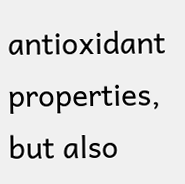antioxidant properties, but also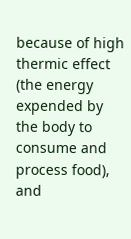because of high thermic effect (the energy expended by the body to consume and process food), and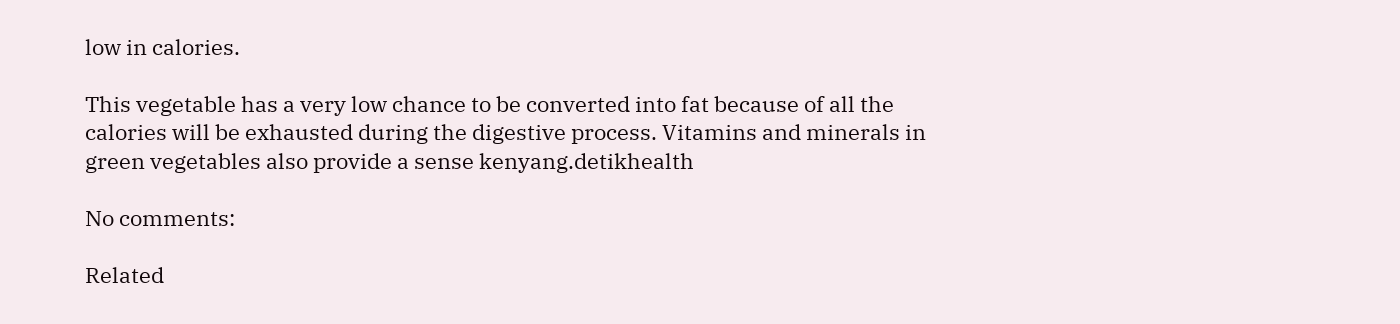low in calories.

This vegetable has a very low chance to be converted into fat because of all the calories will be exhausted during the digestive process. Vitamins and minerals in green vegetables also provide a sense kenyang.detikhealth

No comments:

Related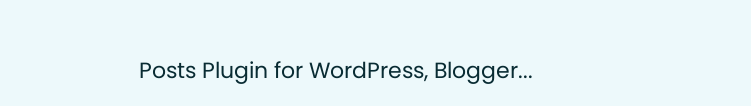Posts Plugin for WordPress, Blogger...